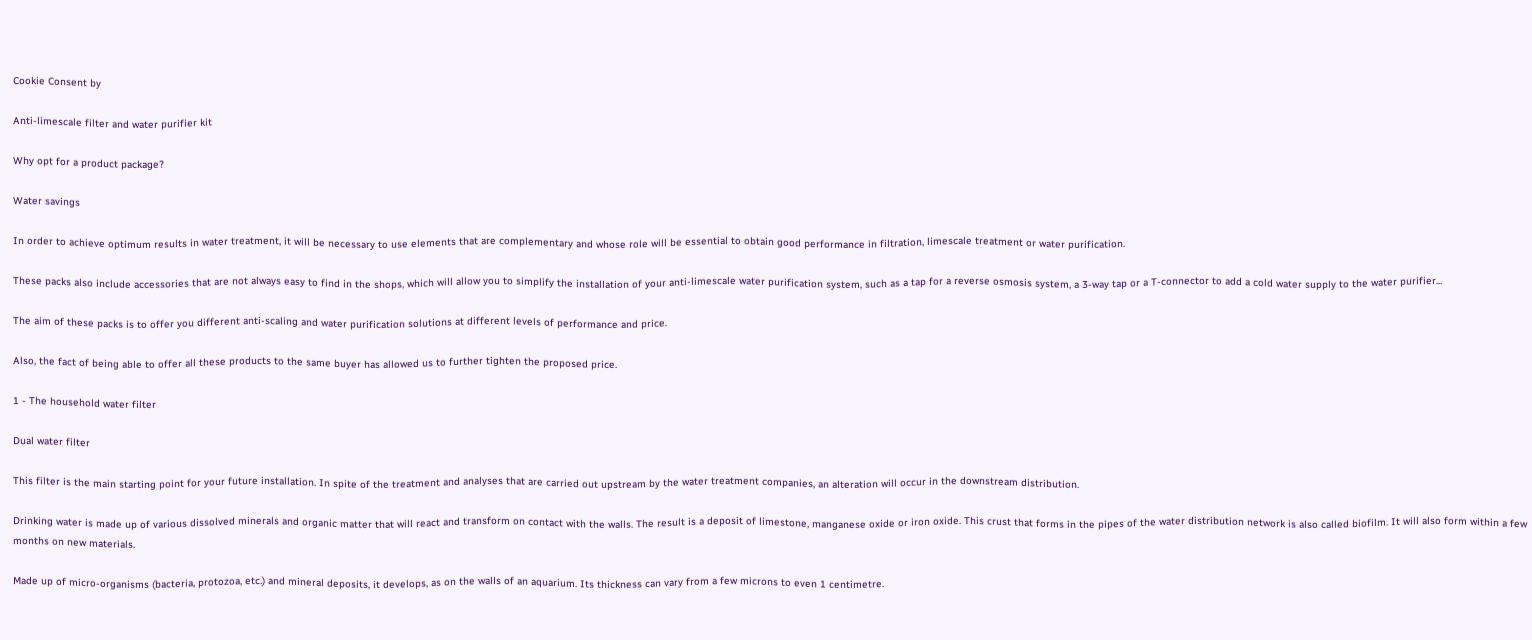Cookie Consent by

Anti-limescale filter and water purifier kit

Why opt for a product package?

Water savings

In order to achieve optimum results in water treatment, it will be necessary to use elements that are complementary and whose role will be essential to obtain good performance in filtration, limescale treatment or water purification.

These packs also include accessories that are not always easy to find in the shops, which will allow you to simplify the installation of your anti-limescale water purification system, such as a tap for a reverse osmosis system, a 3-way tap or a T-connector to add a cold water supply to the water purifier...

The aim of these packs is to offer you different anti-scaling and water purification solutions at different levels of performance and price.

Also, the fact of being able to offer all these products to the same buyer has allowed us to further tighten the proposed price.

1 - The household water filter

Dual water filter

This filter is the main starting point for your future installation. In spite of the treatment and analyses that are carried out upstream by the water treatment companies, an alteration will occur in the downstream distribution.

Drinking water is made up of various dissolved minerals and organic matter that will react and transform on contact with the walls. The result is a deposit of limestone, manganese oxide or iron oxide. This crust that forms in the pipes of the water distribution network is also called biofilm. It will also form within a few months on new materials.

Made up of micro-organisms (bacteria, protozoa, etc.) and mineral deposits, it develops, as on the walls of an aquarium. Its thickness can vary from a few microns to even 1 centimetre.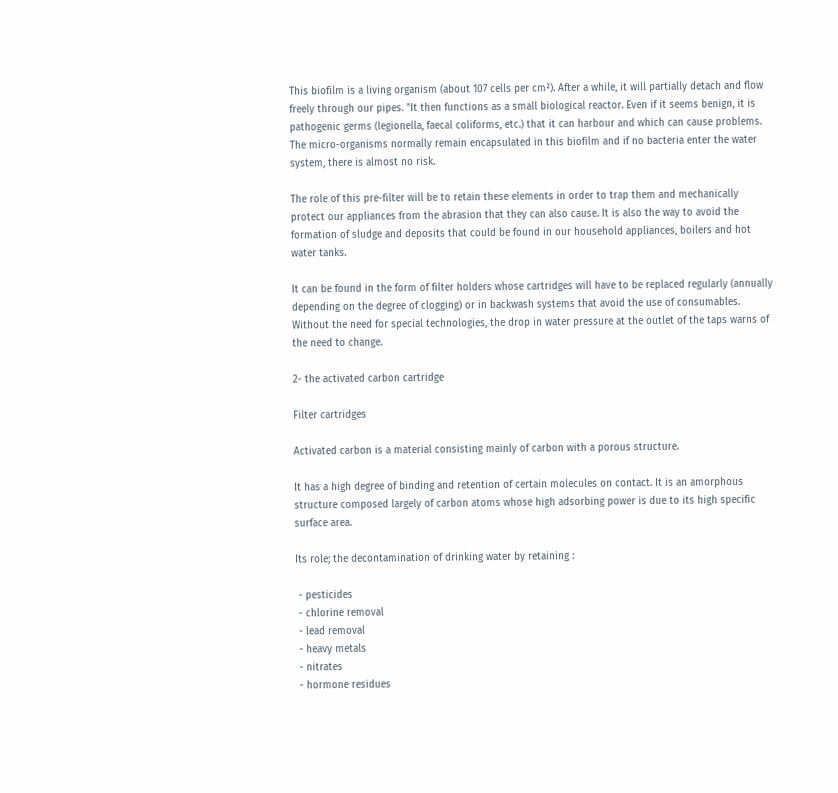This biofilm is a living organism (about 107 cells per cm²). After a while, it will partially detach and flow freely through our pipes. "It then functions as a small biological reactor. Even if it seems benign, it is pathogenic germs (legionella, faecal coliforms, etc.) that it can harbour and which can cause problems. The micro-organisms normally remain encapsulated in this biofilm and if no bacteria enter the water system, there is almost no risk.

The role of this pre-filter will be to retain these elements in order to trap them and mechanically protect our appliances from the abrasion that they can also cause. It is also the way to avoid the formation of sludge and deposits that could be found in our household appliances, boilers and hot water tanks.

It can be found in the form of filter holders whose cartridges will have to be replaced regularly (annually depending on the degree of clogging) or in backwash systems that avoid the use of consumables. Without the need for special technologies, the drop in water pressure at the outlet of the taps warns of the need to change.

2- the activated carbon cartridge

Filter cartridges

Activated carbon is a material consisting mainly of carbon with a porous structure.

It has a high degree of binding and retention of certain molecules on contact. It is an amorphous structure composed largely of carbon atoms whose high adsorbing power is due to its high specific surface area.

Its role; the decontamination of drinking water by retaining :

 - pesticides
 - chlorine removal
 - lead removal
 - heavy metals
 - nitrates
 - hormone residues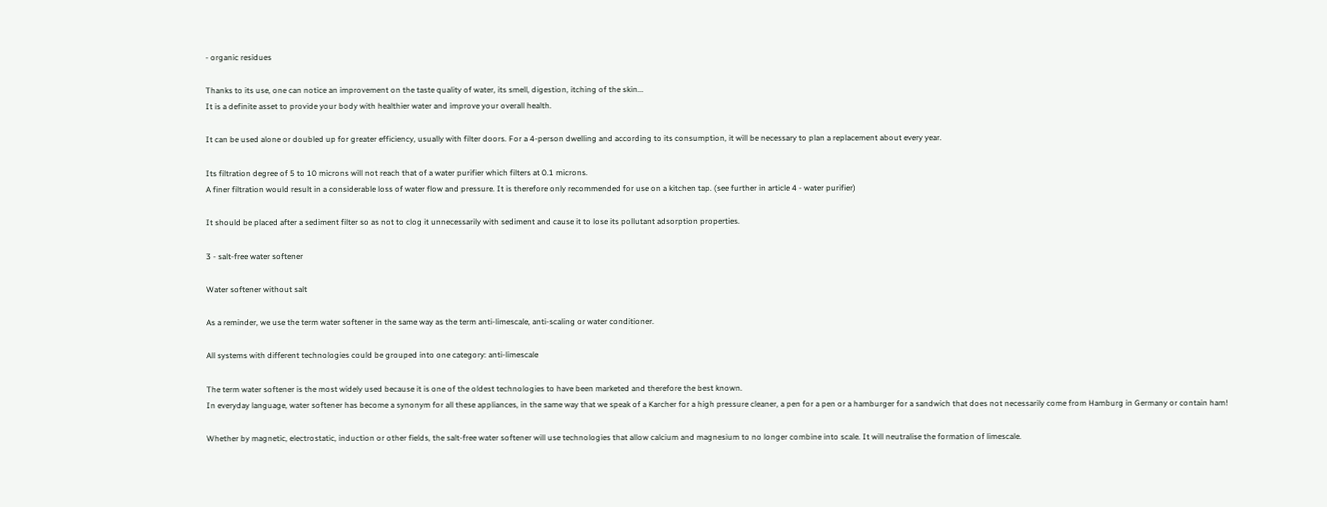- organic residues

Thanks to its use, one can notice an improvement on the taste quality of water, its smell, digestion, itching of the skin...
It is a definite asset to provide your body with healthier water and improve your overall health.

It can be used alone or doubled up for greater efficiency, usually with filter doors. For a 4-person dwelling and according to its consumption, it will be necessary to plan a replacement about every year.

Its filtration degree of 5 to 10 microns will not reach that of a water purifier which filters at 0.1 microns.
A finer filtration would result in a considerable loss of water flow and pressure. It is therefore only recommended for use on a kitchen tap. (see further in article 4 - water purifier)

It should be placed after a sediment filter so as not to clog it unnecessarily with sediment and cause it to lose its pollutant adsorption properties.

3 - salt-free water softener

Water softener without salt

As a reminder, we use the term water softener in the same way as the term anti-limescale, anti-scaling or water conditioner.

All systems with different technologies could be grouped into one category: anti-limescale

The term water softener is the most widely used because it is one of the oldest technologies to have been marketed and therefore the best known.
In everyday language, water softener has become a synonym for all these appliances, in the same way that we speak of a Karcher for a high pressure cleaner, a pen for a pen or a hamburger for a sandwich that does not necessarily come from Hamburg in Germany or contain ham!

Whether by magnetic, electrostatic, induction or other fields, the salt-free water softener will use technologies that allow calcium and magnesium to no longer combine into scale. It will neutralise the formation of limescale.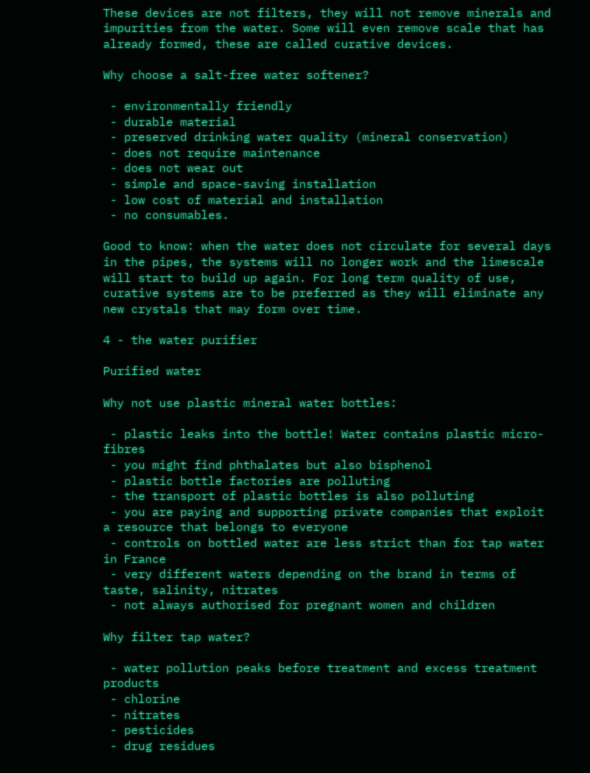These devices are not filters, they will not remove minerals and impurities from the water. Some will even remove scale that has already formed, these are called curative devices.

Why choose a salt-free water softener?

 - environmentally friendly
 - durable material
 - preserved drinking water quality (mineral conservation)
 - does not require maintenance
 - does not wear out
 - simple and space-saving installation
 - low cost of material and installation
 - no consumables.

Good to know: when the water does not circulate for several days in the pipes, the systems will no longer work and the limescale will start to build up again. For long term quality of use, curative systems are to be preferred as they will eliminate any new crystals that may form over time.

4 - the water purifier

Purified water

Why not use plastic mineral water bottles:

 - plastic leaks into the bottle! Water contains plastic micro-fibres
 - you might find phthalates but also bisphenol
 - plastic bottle factories are polluting
 - the transport of plastic bottles is also polluting
 - you are paying and supporting private companies that exploit a resource that belongs to everyone
 - controls on bottled water are less strict than for tap water in France
 - very different waters depending on the brand in terms of taste, salinity, nitrates
 - not always authorised for pregnant women and children

Why filter tap water?

 - water pollution peaks before treatment and excess treatment products
 - chlorine
 - nitrates
 - pesticides
 - drug residues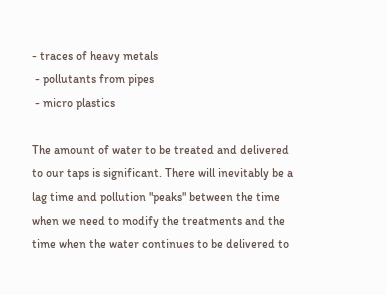- traces of heavy metals
 - pollutants from pipes
 - micro plastics

The amount of water to be treated and delivered to our taps is significant. There will inevitably be a lag time and pollution "peaks" between the time when we need to modify the treatments and the time when the water continues to be delivered to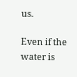us.

Even if the water is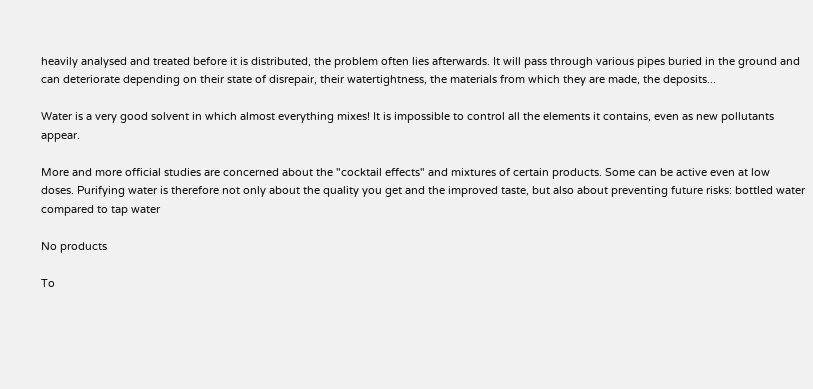heavily analysed and treated before it is distributed, the problem often lies afterwards. It will pass through various pipes buried in the ground and can deteriorate depending on their state of disrepair, their watertightness, the materials from which they are made, the deposits...

Water is a very good solvent in which almost everything mixes! It is impossible to control all the elements it contains, even as new pollutants appear.

More and more official studies are concerned about the "cocktail effects" and mixtures of certain products. Some can be active even at low doses. Purifying water is therefore not only about the quality you get and the improved taste, but also about preventing future risks: bottled water compared to tap water

No products

To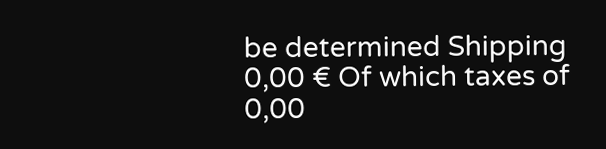be determined Shipping
0,00 € Of which taxes of
0,00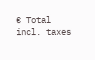€ Total incl. taxes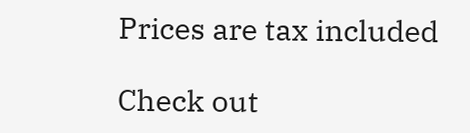Prices are tax included

Check out